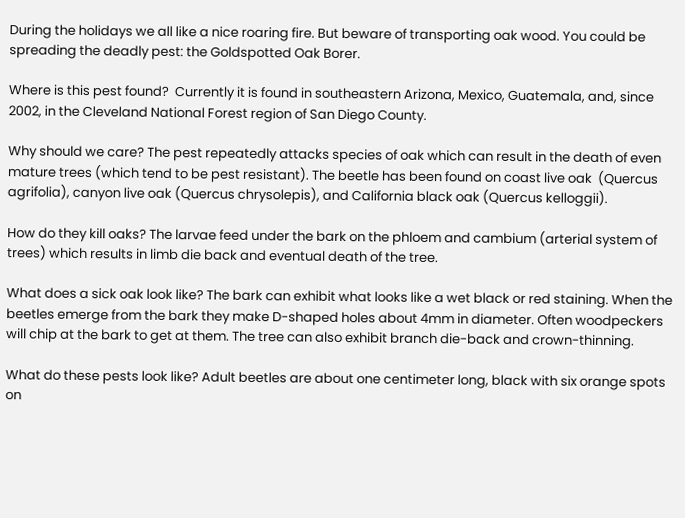During the holidays we all like a nice roaring fire. But beware of transporting oak wood. You could be spreading the deadly pest: the Goldspotted Oak Borer.

Where is this pest found?  Currently it is found in southeastern Arizona, Mexico, Guatemala, and, since 2002, in the Cleveland National Forest region of San Diego County.

Why should we care? The pest repeatedly attacks species of oak which can result in the death of even mature trees (which tend to be pest resistant). The beetle has been found on coast live oak  (Quercus agrifolia), canyon live oak (Quercus chrysolepis), and California black oak (Quercus kelloggii).

How do they kill oaks? The larvae feed under the bark on the phloem and cambium (arterial system of trees) which results in limb die back and eventual death of the tree.

What does a sick oak look like? The bark can exhibit what looks like a wet black or red staining. When the beetles emerge from the bark they make D-shaped holes about 4mm in diameter. Often woodpeckers will chip at the bark to get at them. The tree can also exhibit branch die-back and crown-thinning.

What do these pests look like? Adult beetles are about one centimeter long, black with six orange spots on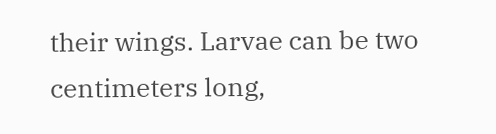their wings. Larvae can be two centimeters long,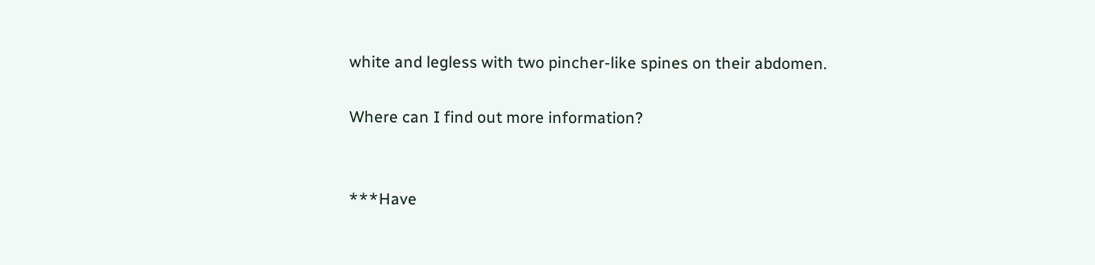white and legless with two pincher-like spines on their abdomen.

Where can I find out more information?


***Have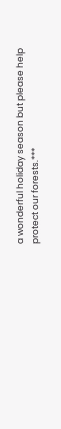a wonderful holiday season but please help protect our forests.***